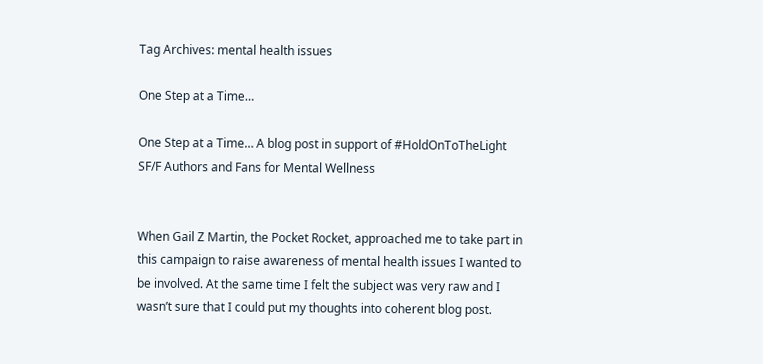Tag Archives: mental health issues

One Step at a Time…

One Step at a Time… A blog post in support of #HoldOnToTheLight SF/F Authors and Fans for Mental Wellness


When Gail Z Martin, the Pocket Rocket, approached me to take part in this campaign to raise awareness of mental health issues I wanted to be involved. At the same time I felt the subject was very raw and I wasn’t sure that I could put my thoughts into coherent blog post.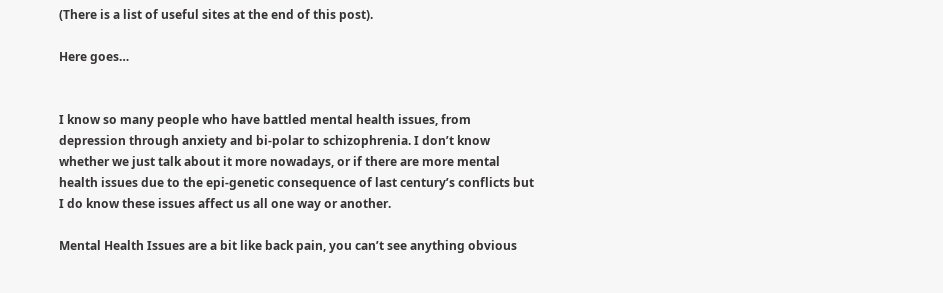(There is a list of useful sites at the end of this post).

Here goes…


I know so many people who have battled mental health issues, from depression through anxiety and bi-polar to schizophrenia. I don’t know whether we just talk about it more nowadays, or if there are more mental health issues due to the epi-genetic consequence of last century’s conflicts but I do know these issues affect us all one way or another.

Mental Health Issues are a bit like back pain, you can’t see anything obvious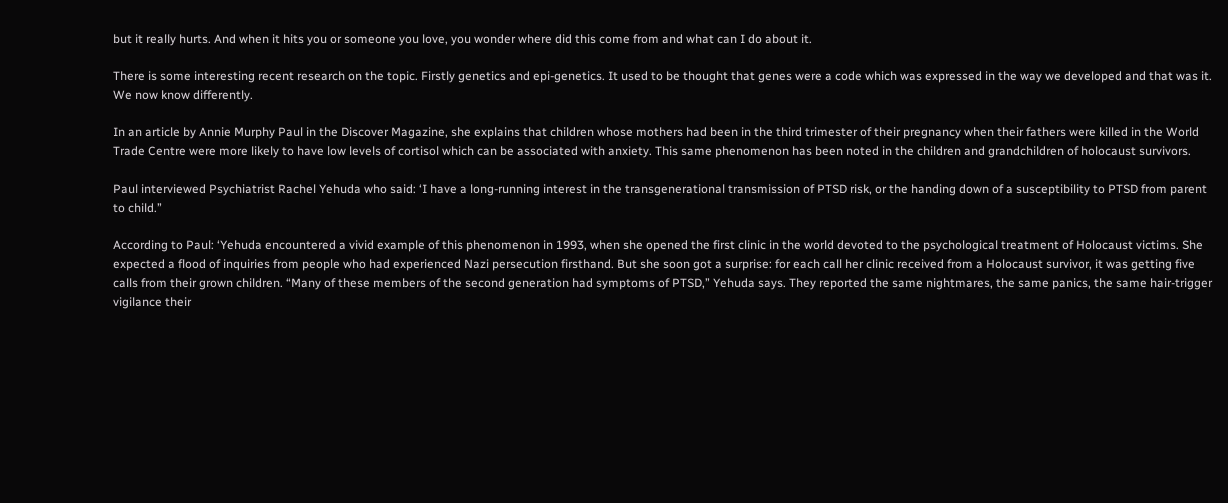but it really hurts. And when it hits you or someone you love, you wonder where did this come from and what can I do about it.

There is some interesting recent research on the topic. Firstly genetics and epi-genetics. It used to be thought that genes were a code which was expressed in the way we developed and that was it. We now know differently.

In an article by Annie Murphy Paul in the Discover Magazine, she explains that children whose mothers had been in the third trimester of their pregnancy when their fathers were killed in the World Trade Centre were more likely to have low levels of cortisol which can be associated with anxiety. This same phenomenon has been noted in the children and grandchildren of holocaust survivors.

Paul interviewed Psychiatrist Rachel Yehuda who said: ‘I have a long-running interest in the transgenerational transmission of PTSD risk, or the handing down of a susceptibility to PTSD from parent to child.”

According to Paul: ‘Yehuda encountered a vivid example of this phenomenon in 1993, when she opened the first clinic in the world devoted to the psychological treatment of Holocaust victims. She expected a flood of inquiries from people who had experienced Nazi persecution firsthand. But she soon got a surprise: for each call her clinic received from a Holocaust survivor, it was getting five calls from their grown children. “Many of these members of the second generation had symptoms of PTSD,” Yehuda says. They reported the same nightmares, the same panics, the same hair-trigger vigilance their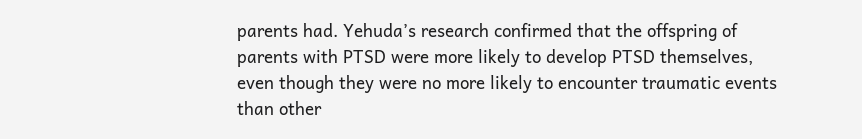parents had. Yehuda’s research confirmed that the offspring of parents with PTSD were more likely to develop PTSD themselves, even though they were no more likely to encounter traumatic events than other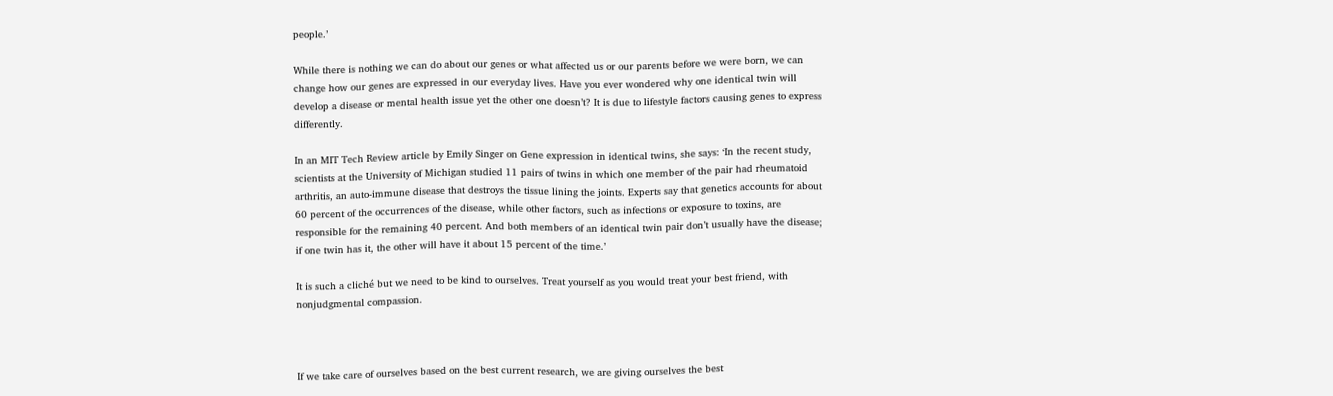people.’

While there is nothing we can do about our genes or what affected us or our parents before we were born, we can change how our genes are expressed in our everyday lives. Have you ever wondered why one identical twin will develop a disease or mental health issue yet the other one doesn’t? It is due to lifestyle factors causing genes to express differently.

In an MIT Tech Review article by Emily Singer on Gene expression in identical twins, she says: ‘In the recent study, scientists at the University of Michigan studied 11 pairs of twins in which one member of the pair had rheumatoid arthritis, an auto-immune disease that destroys the tissue lining the joints. Experts say that genetics accounts for about 60 percent of the occurrences of the disease, while other factors, such as infections or exposure to toxins, are responsible for the remaining 40 percent. And both members of an identical twin pair don’t usually have the disease; if one twin has it, the other will have it about 15 percent of the time.’

It is such a cliché but we need to be kind to ourselves. Treat yourself as you would treat your best friend, with nonjudgmental compassion.



If we take care of ourselves based on the best current research, we are giving ourselves the best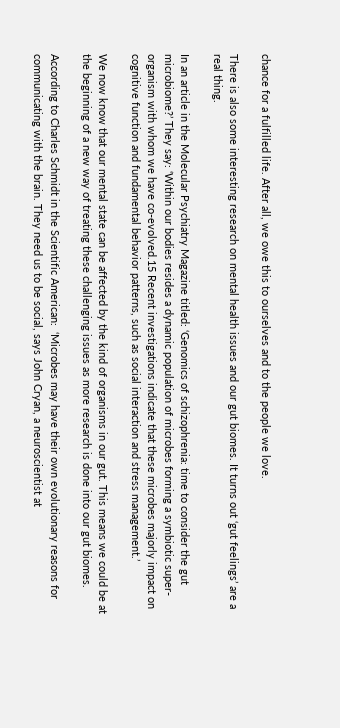chance for a fulfilled life. After all, we owe this to ourselves and to the people we love.

There is also some interesting research on mental health issues and our gut biomes. It turns out ‘gut feelings’ are a real thing.

In an article in the Molecular Psychiatry Magazine titled: ‘Genomics of schizophrenia: time to consider the gut microbiome?’ They say: ‘Within our bodies resides a dynamic population of microbes forming a symbiotic super-organism with whom we have co-evolved.15 Recent investigations indicate that these microbes majorly impact on cognitive function and fundamental behavior patterns, such as social interaction and stress management.’

We now know that our mental state can be affected by the kind of organisms in our gut. This means we could be at the beginning of a new way of treating these challenging issues as more research is done into our gut biomes.

According to Charles Schmidt in the Scientific American:  ‘Microbes may have their own evolutionary reasons for communicating with the brain. They need us to be social, says John Cryan, a neuroscientist at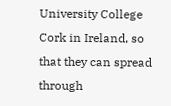University College Cork in Ireland, so that they can spread through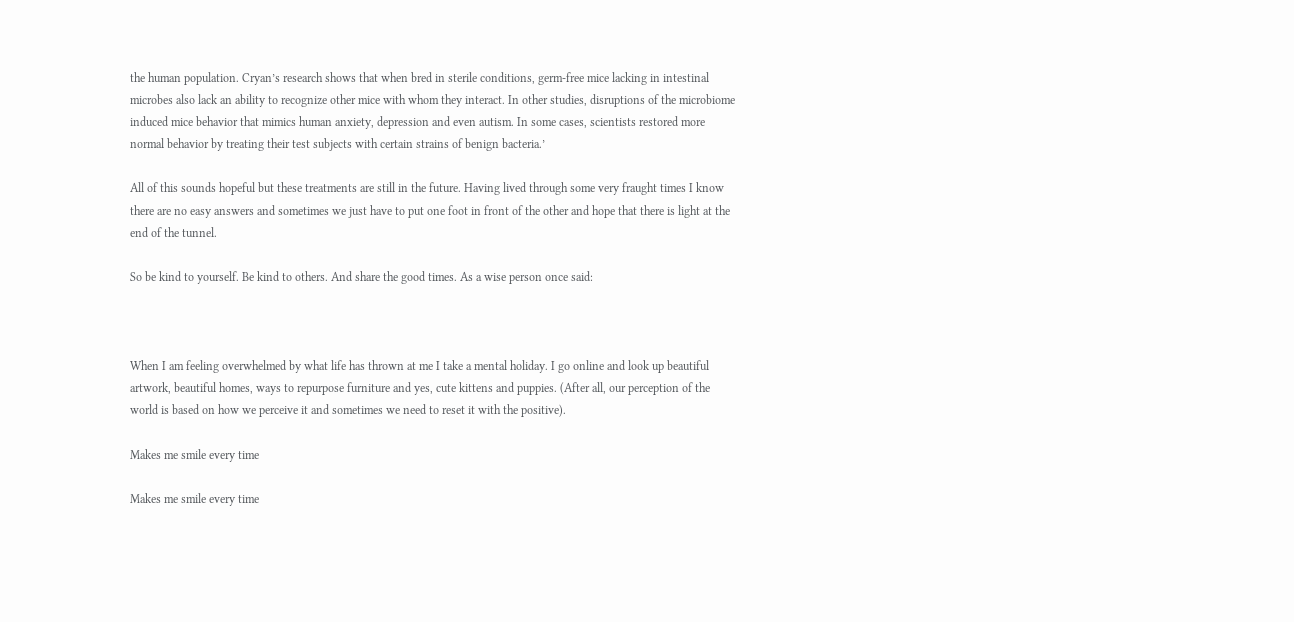the human population. Cryan’s research shows that when bred in sterile conditions, germ-free mice lacking in intestinal microbes also lack an ability to recognize other mice with whom they interact. In other studies, disruptions of the microbiome induced mice behavior that mimics human anxiety, depression and even autism. In some cases, scientists restored more normal behavior by treating their test subjects with certain strains of benign bacteria.’

All of this sounds hopeful but these treatments are still in the future. Having lived through some very fraught times I know there are no easy answers and sometimes we just have to put one foot in front of the other and hope that there is light at the end of the tunnel.

So be kind to yourself. Be kind to others. And share the good times. As a wise person once said:



When I am feeling overwhelmed by what life has thrown at me I take a mental holiday. I go online and look up beautiful artwork, beautiful homes, ways to repurpose furniture and yes, cute kittens and puppies. (After all, our perception of the world is based on how we perceive it and sometimes we need to reset it with the positive).

Makes me smile every time

Makes me smile every time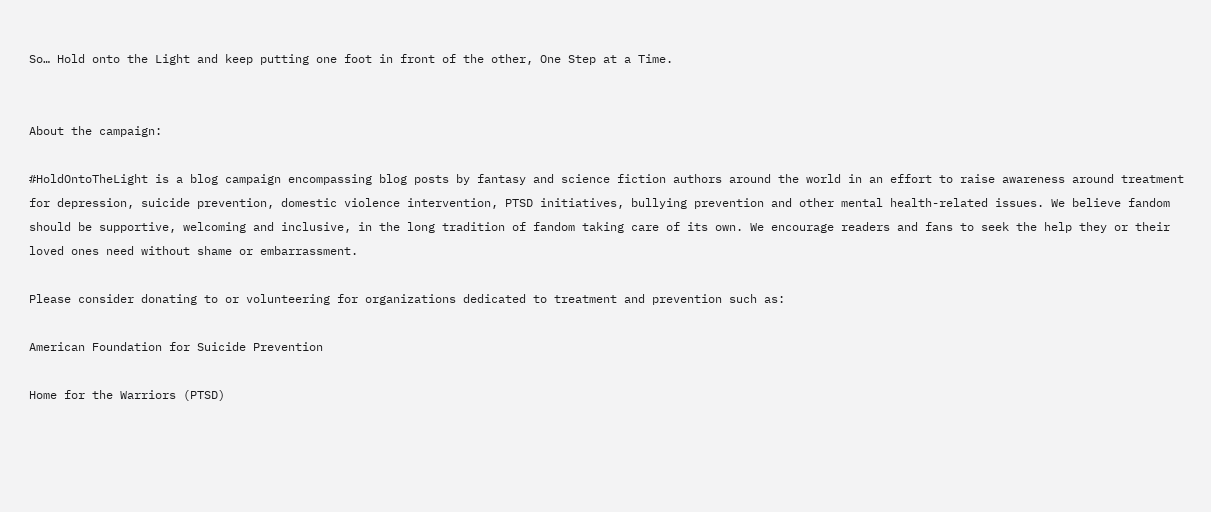So… Hold onto the Light and keep putting one foot in front of the other, One Step at a Time.


About the campaign:

#HoldOntoTheLight is a blog campaign encompassing blog posts by fantasy and science fiction authors around the world in an effort to raise awareness around treatment for depression, suicide prevention, domestic violence intervention, PTSD initiatives, bullying prevention and other mental health-related issues. We believe fandom should be supportive, welcoming and inclusive, in the long tradition of fandom taking care of its own. We encourage readers and fans to seek the help they or their loved ones need without shame or embarrassment.

Please consider donating to or volunteering for organizations dedicated to treatment and prevention such as:

American Foundation for Suicide Prevention

Home for the Warriors (PTSD)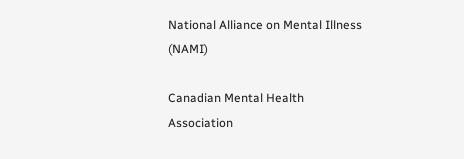National Alliance on Mental Illness (NAMI)

Canadian Mental Health Association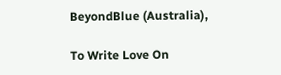BeyondBlue (Australia),

To Write Love On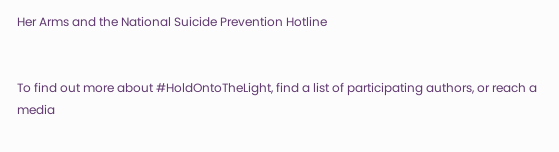Her Arms and the National Suicide Prevention Hotline


To find out more about #HoldOntoTheLight, find a list of participating authors, or reach a media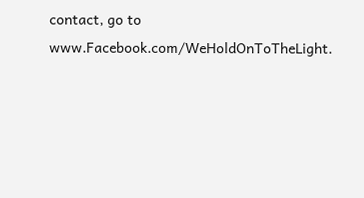contact, go to www.Facebook.com/WeHoldOnToTheLight.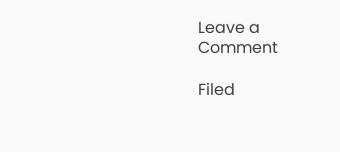Leave a Comment

Filed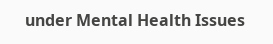under Mental Health Issues